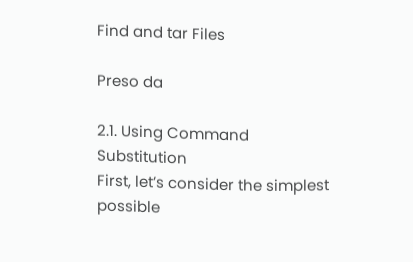Find and tar Files

Preso da

2.1. Using Command Substitution
First, let’s consider the simplest possible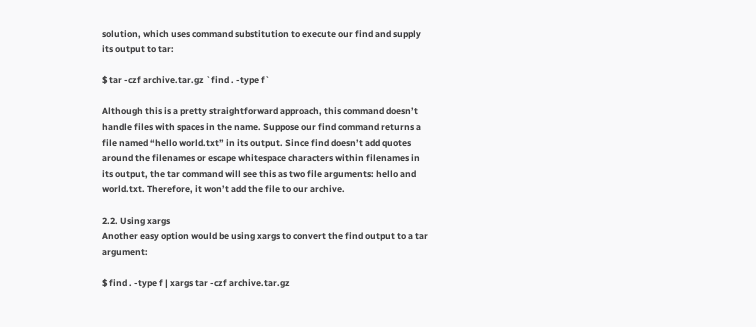solution, which uses command substitution to execute our find and supply its output to tar:

$ tar -czf archive.tar.gz `find . -type f`

Although this is a pretty straightforward approach, this command doesn’t handle files with spaces in the name. Suppose our find command returns a file named “hello world.txt” in its output. Since find doesn’t add quotes around the filenames or escape whitespace characters within filenames in its output, the tar command will see this as two file arguments: hello and world.txt. Therefore, it won’t add the file to our archive.

2.2. Using xargs
Another easy option would be using xargs to convert the find output to a tar argument:

$ find . -type f | xargs tar -czf archive.tar.gz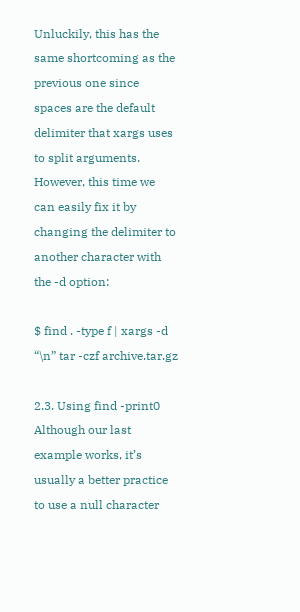Unluckily, this has the same shortcoming as the previous one since spaces are the default delimiter that xargs uses to split arguments. However, this time we can easily fix it by changing the delimiter to another character with the -d option:

$ find . -type f | xargs -d “\n” tar -czf archive.tar.gz

2.3. Using find -print0
Although our last example works, it’s usually a better practice to use a null character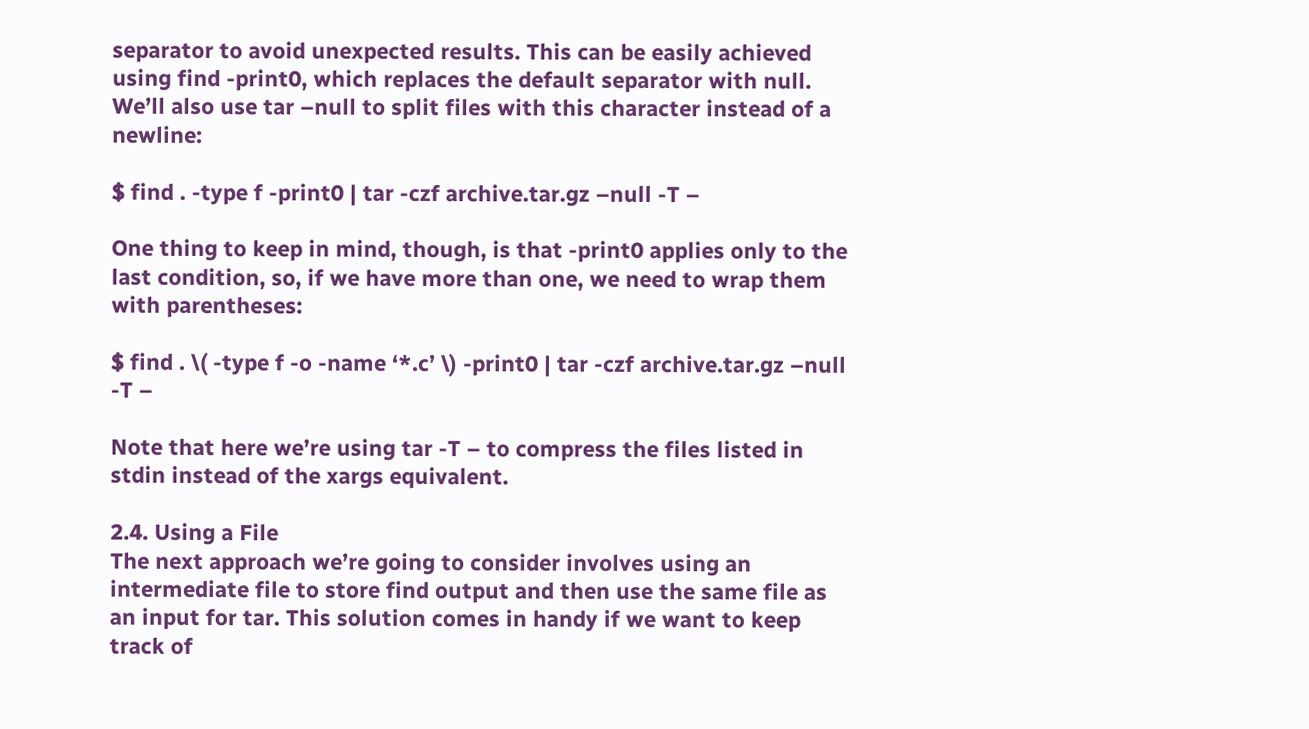separator to avoid unexpected results. This can be easily achieved using find -print0, which replaces the default separator with null. We’ll also use tar –null to split files with this character instead of a newline:

$ find . -type f -print0 | tar -czf archive.tar.gz –null -T –

One thing to keep in mind, though, is that -print0 applies only to the last condition, so, if we have more than one, we need to wrap them with parentheses:

$ find . \( -type f -o -name ‘*.c’ \) -print0 | tar -czf archive.tar.gz –null -T –

Note that here we’re using tar -T – to compress the files listed in stdin instead of the xargs equivalent.

2.4. Using a File
The next approach we’re going to consider involves using an intermediate file to store find output and then use the same file as an input for tar. This solution comes in handy if we want to keep track of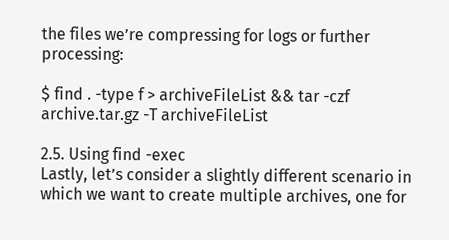the files we’re compressing for logs or further processing:

$ find . -type f > archiveFileList && tar -czf archive.tar.gz -T archiveFileList

2.5. Using find -exec
Lastly, let’s consider a slightly different scenario in which we want to create multiple archives, one for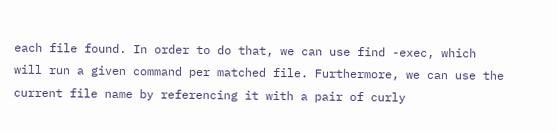each file found. In order to do that, we can use find -exec, which will run a given command per matched file. Furthermore, we can use the current file name by referencing it with a pair of curly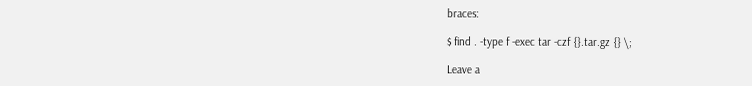braces:

$ find . -type f -exec tar -czf {}.tar.gz {} \;

Leave a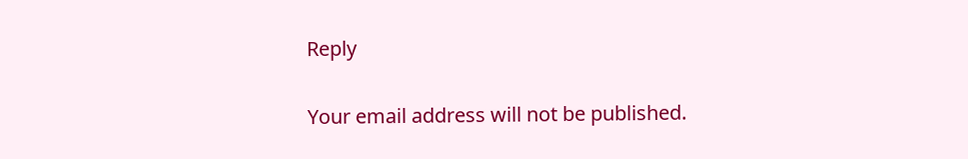Reply

Your email address will not be published.